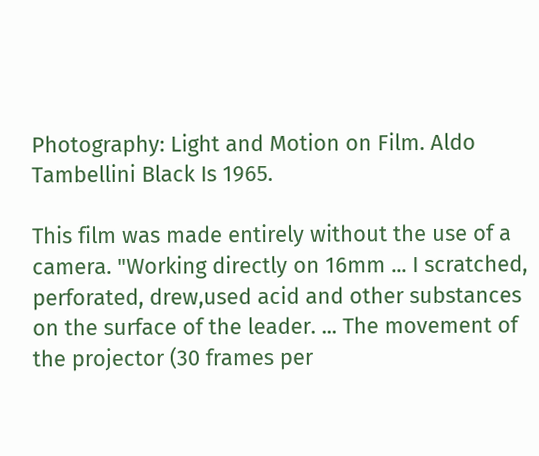Photography: Light and Motion on Film. Aldo Tambellini Black Is 1965.

This film was made entirely without the use of a camera. "Working directly on 16mm ... I scratched, perforated, drew,used acid and other substances on the surface of the leader. ... The movement of the projector (30 frames per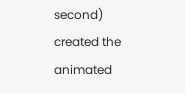second) created the animated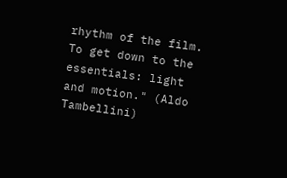rhythm of the film. To get down to the essentials: light and motion." (Aldo Tambellini)